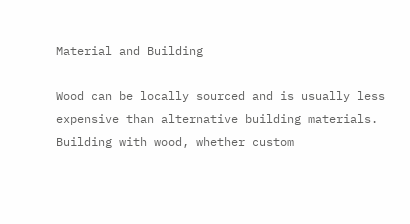Material and Building

Wood can be locally sourced and is usually less expensive than alternative building materials. Building with wood, whether custom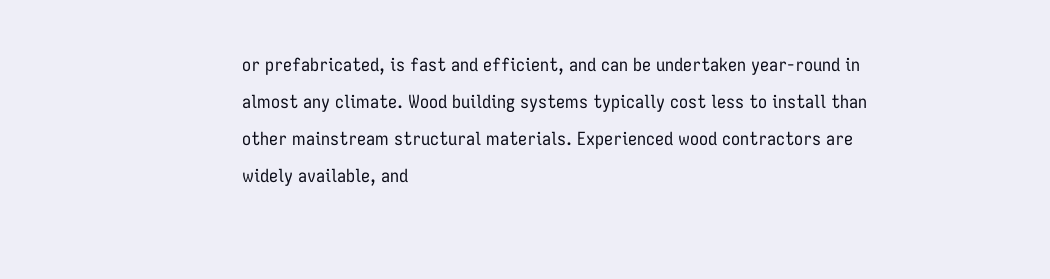or prefabricated, is fast and efficient, and can be undertaken year-round in almost any climate. Wood building systems typically cost less to install than other mainstream structural materials. Experienced wood contractors are widely available, and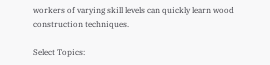workers of varying skill levels can quickly learn wood construction techniques.

Select Topics: